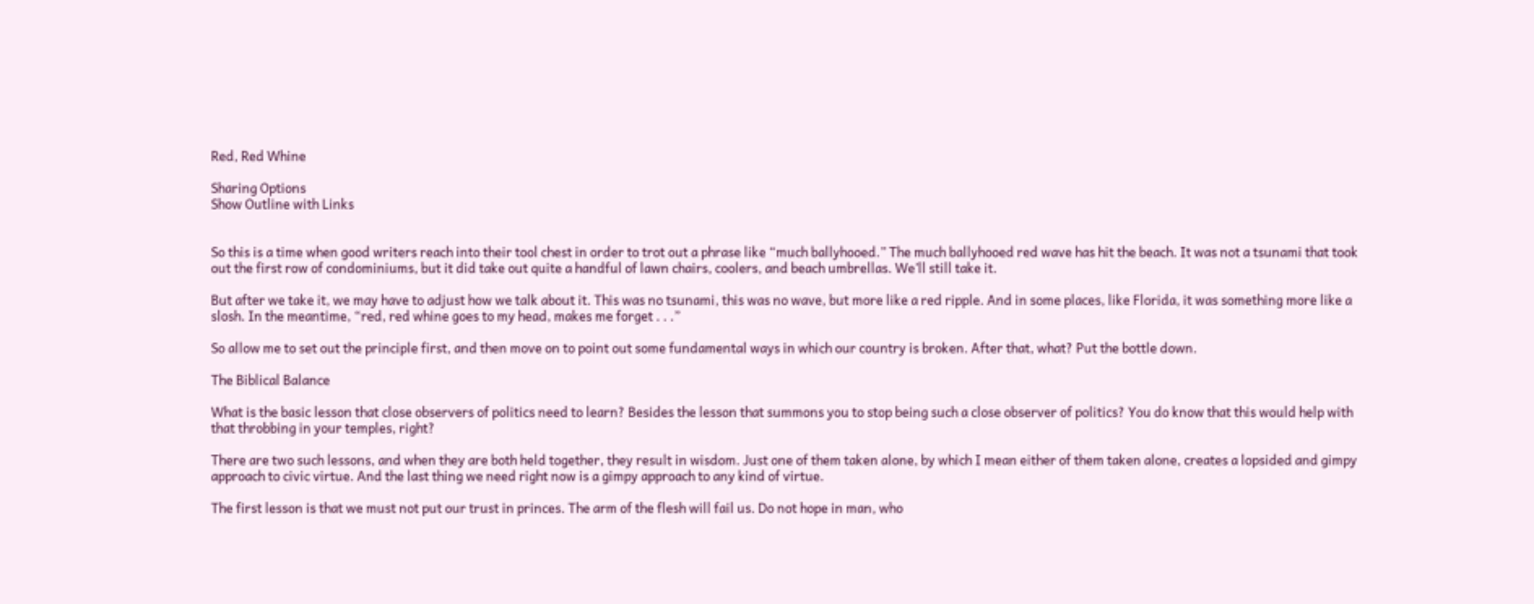Red, Red Whine

Sharing Options
Show Outline with Links


So this is a time when good writers reach into their tool chest in order to trot out a phrase like “much ballyhooed.” The much ballyhooed red wave has hit the beach. It was not a tsunami that took out the first row of condominiums, but it did take out quite a handful of lawn chairs, coolers, and beach umbrellas. We’ll still take it.

But after we take it, we may have to adjust how we talk about it. This was no tsunami, this was no wave, but more like a red ripple. And in some places, like Florida, it was something more like a slosh. In the meantime, “red, red whine goes to my head, makes me forget . . .”

So allow me to set out the principle first, and then move on to point out some fundamental ways in which our country is broken. After that, what? Put the bottle down.

The Biblical Balance

What is the basic lesson that close observers of politics need to learn? Besides the lesson that summons you to stop being such a close observer of politics? You do know that this would help with that throbbing in your temples, right?

There are two such lessons, and when they are both held together, they result in wisdom. Just one of them taken alone, by which I mean either of them taken alone, creates a lopsided and gimpy approach to civic virtue. And the last thing we need right now is a gimpy approach to any kind of virtue.

The first lesson is that we must not put our trust in princes. The arm of the flesh will fail us. Do not hope in man, who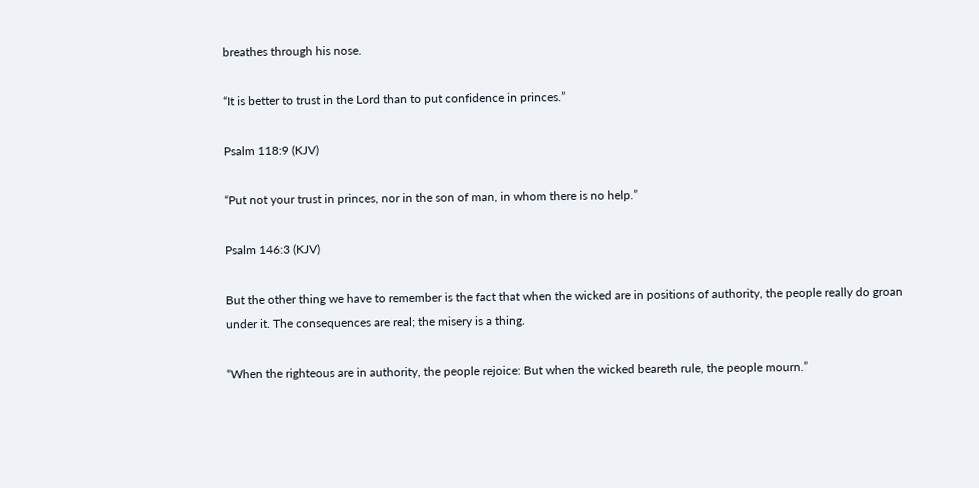breathes through his nose.

“It is better to trust in the Lord than to put confidence in princes.”

Psalm 118:9 (KJV)

“Put not your trust in princes, nor in the son of man, in whom there is no help.”

Psalm 146:3 (KJV)

But the other thing we have to remember is the fact that when the wicked are in positions of authority, the people really do groan under it. The consequences are real; the misery is a thing.

“When the righteous are in authority, the people rejoice: But when the wicked beareth rule, the people mourn.”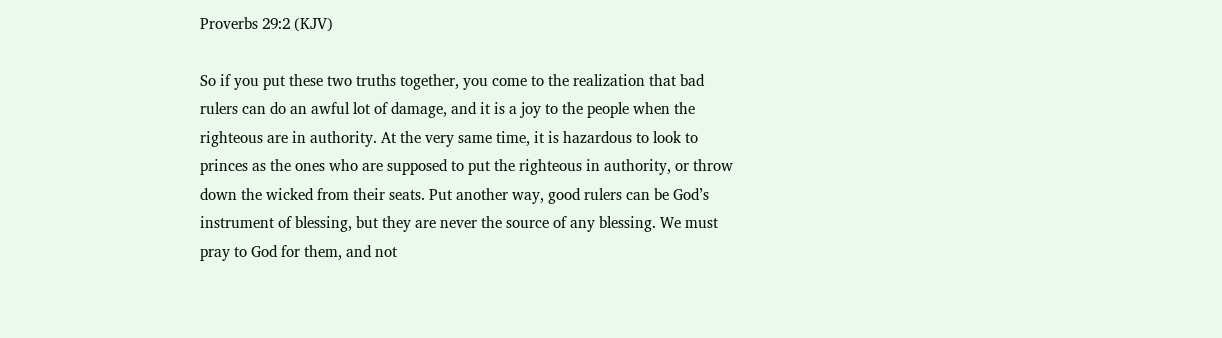Proverbs 29:2 (KJV)

So if you put these two truths together, you come to the realization that bad rulers can do an awful lot of damage, and it is a joy to the people when the righteous are in authority. At the very same time, it is hazardous to look to princes as the ones who are supposed to put the righteous in authority, or throw down the wicked from their seats. Put another way, good rulers can be God’s instrument of blessing, but they are never the source of any blessing. We must pray to God for them, and not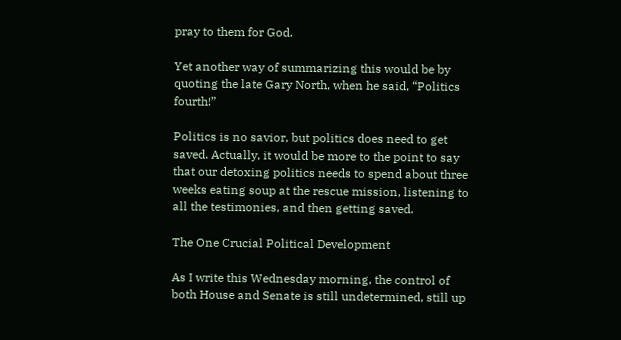pray to them for God.

Yet another way of summarizing this would be by quoting the late Gary North, when he said, “Politics fourth!”

Politics is no savior, but politics does need to get saved. Actually, it would be more to the point to say that our detoxing politics needs to spend about three weeks eating soup at the rescue mission, listening to all the testimonies, and then getting saved.

The One Crucial Political Development

As I write this Wednesday morning, the control of both House and Senate is still undetermined, still up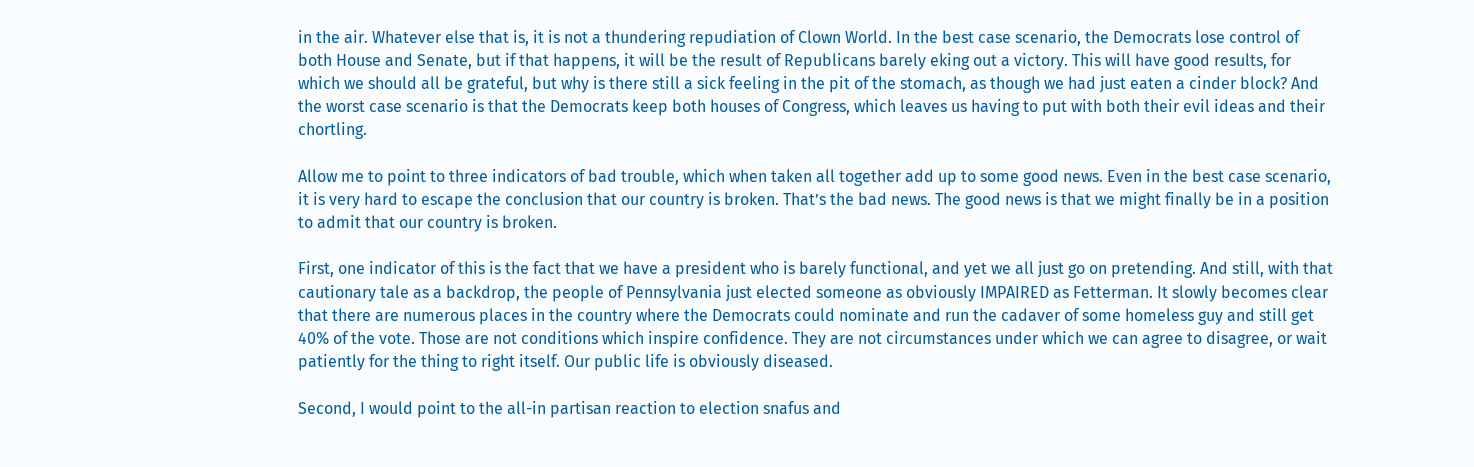in the air. Whatever else that is, it is not a thundering repudiation of Clown World. In the best case scenario, the Democrats lose control of both House and Senate, but if that happens, it will be the result of Republicans barely eking out a victory. This will have good results, for which we should all be grateful, but why is there still a sick feeling in the pit of the stomach, as though we had just eaten a cinder block? And the worst case scenario is that the Democrats keep both houses of Congress, which leaves us having to put with both their evil ideas and their chortling.

Allow me to point to three indicators of bad trouble, which when taken all together add up to some good news. Even in the best case scenario, it is very hard to escape the conclusion that our country is broken. That’s the bad news. The good news is that we might finally be in a position to admit that our country is broken.

First, one indicator of this is the fact that we have a president who is barely functional, and yet we all just go on pretending. And still, with that cautionary tale as a backdrop, the people of Pennsylvania just elected someone as obviously IMPAIRED as Fetterman. It slowly becomes clear that there are numerous places in the country where the Democrats could nominate and run the cadaver of some homeless guy and still get 40% of the vote. Those are not conditions which inspire confidence. They are not circumstances under which we can agree to disagree, or wait patiently for the thing to right itself. Our public life is obviously diseased.

Second, I would point to the all-in partisan reaction to election snafus and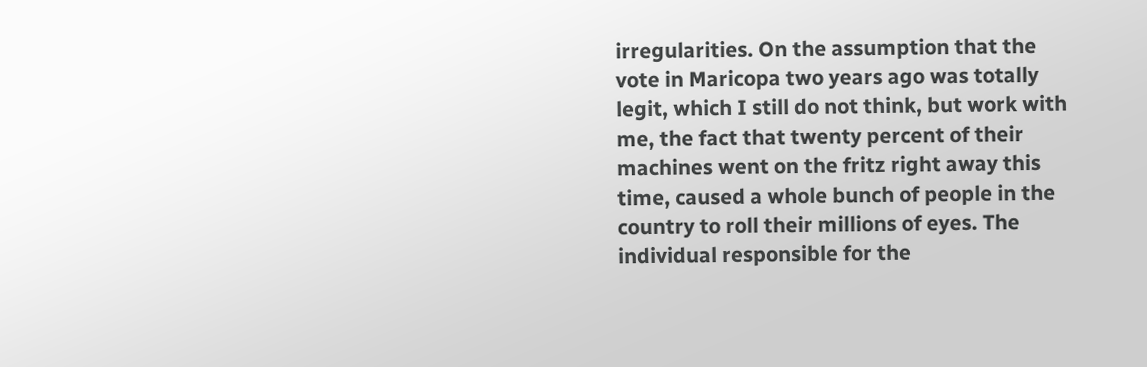irregularities. On the assumption that the vote in Maricopa two years ago was totally legit, which I still do not think, but work with me, the fact that twenty percent of their machines went on the fritz right away this time, caused a whole bunch of people in the country to roll their millions of eyes. The individual responsible for the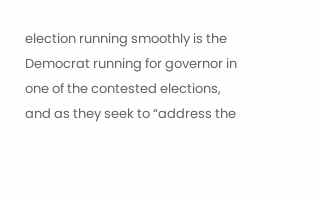election running smoothly is the Democrat running for governor in one of the contested elections, and as they seek to “address the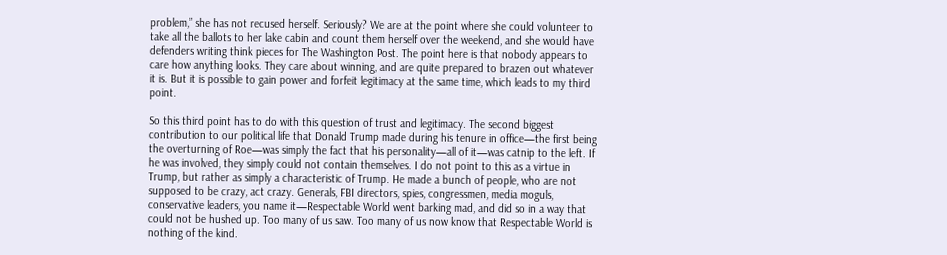problem,” she has not recused herself. Seriously? We are at the point where she could volunteer to take all the ballots to her lake cabin and count them herself over the weekend, and she would have defenders writing think pieces for The Washington Post. The point here is that nobody appears to care how anything looks. They care about winning, and are quite prepared to brazen out whatever it is. But it is possible to gain power and forfeit legitimacy at the same time, which leads to my third point.

So this third point has to do with this question of trust and legitimacy. The second biggest contribution to our political life that Donald Trump made during his tenure in office—the first being the overturning of Roe—was simply the fact that his personality—all of it—was catnip to the left. If he was involved, they simply could not contain themselves. I do not point to this as a virtue in Trump, but rather as simply a characteristic of Trump. He made a bunch of people, who are not supposed to be crazy, act crazy. Generals, FBI directors, spies, congressmen, media moguls, conservative leaders, you name it—Respectable World went barking mad, and did so in a way that could not be hushed up. Too many of us saw. Too many of us now know that Respectable World is nothing of the kind.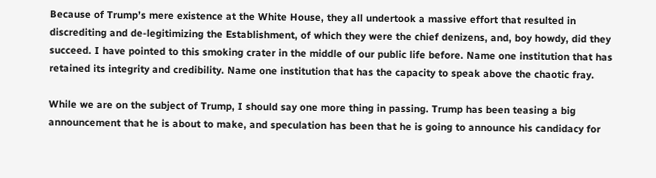Because of Trump’s mere existence at the White House, they all undertook a massive effort that resulted in discrediting and de-legitimizing the Establishment, of which they were the chief denizens, and, boy howdy, did they succeed. I have pointed to this smoking crater in the middle of our public life before. Name one institution that has retained its integrity and credibility. Name one institution that has the capacity to speak above the chaotic fray.

While we are on the subject of Trump, I should say one more thing in passing. Trump has been teasing a big announcement that he is about to make, and speculation has been that he is going to announce his candidacy for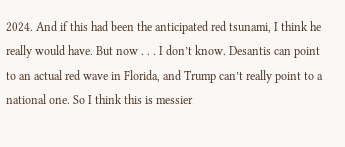2024. And if this had been the anticipated red tsunami, I think he really would have. But now . . . I don’t know. Desantis can point to an actual red wave in Florida, and Trump can’t really point to a national one. So I think this is messier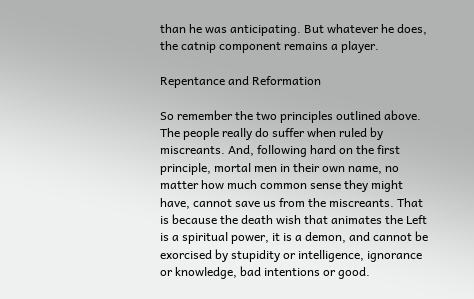than he was anticipating. But whatever he does, the catnip component remains a player.

Repentance and Reformation

So remember the two principles outlined above. The people really do suffer when ruled by miscreants. And, following hard on the first principle, mortal men in their own name, no matter how much common sense they might have, cannot save us from the miscreants. That is because the death wish that animates the Left is a spiritual power, it is a demon, and cannot be exorcised by stupidity or intelligence, ignorance or knowledge, bad intentions or good.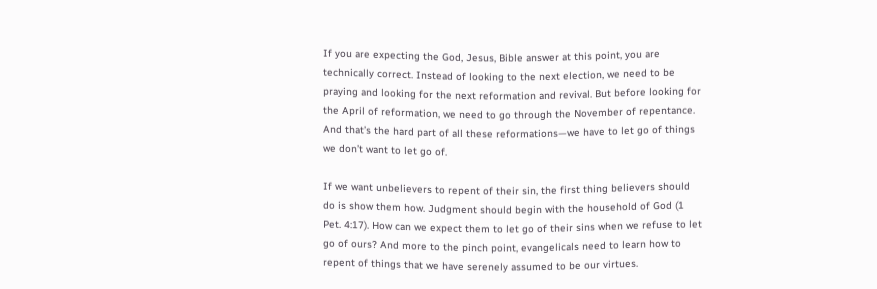If you are expecting the God, Jesus, Bible answer at this point, you are technically correct. Instead of looking to the next election, we need to be praying and looking for the next reformation and revival. But before looking for the April of reformation, we need to go through the November of repentance. And that’s the hard part of all these reformations—we have to let go of things we don’t want to let go of.

If we want unbelievers to repent of their sin, the first thing believers should do is show them how. Judgment should begin with the household of God (1 Pet. 4:17). How can we expect them to let go of their sins when we refuse to let go of ours? And more to the pinch point, evangelicals need to learn how to repent of things that we have serenely assumed to be our virtues.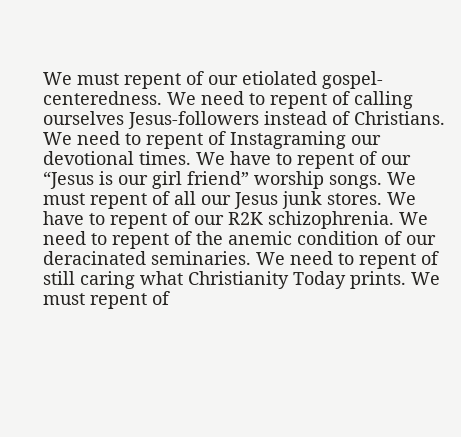We must repent of our etiolated gospel-centeredness. We need to repent of calling ourselves Jesus-followers instead of Christians. We need to repent of Instagraming our devotional times. We have to repent of our “Jesus is our girl friend” worship songs. We must repent of all our Jesus junk stores. We have to repent of our R2K schizophrenia. We need to repent of the anemic condition of our deracinated seminaries. We need to repent of still caring what Christianity Today prints. We must repent of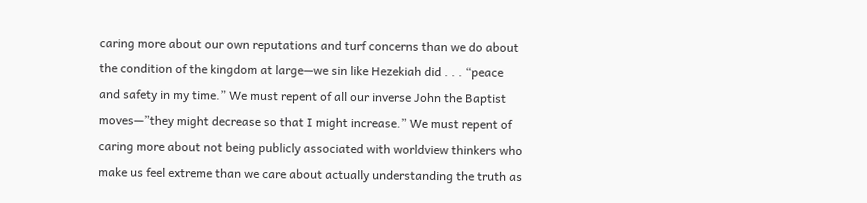caring more about our own reputations and turf concerns than we do about the condition of the kingdom at large—we sin like Hezekiah did . . . “peace and safety in my time.” We must repent of all our inverse John the Baptist moves—”they might decrease so that I might increase.” We must repent of caring more about not being publicly associated with worldview thinkers who make us feel extreme than we care about actually understanding the truth as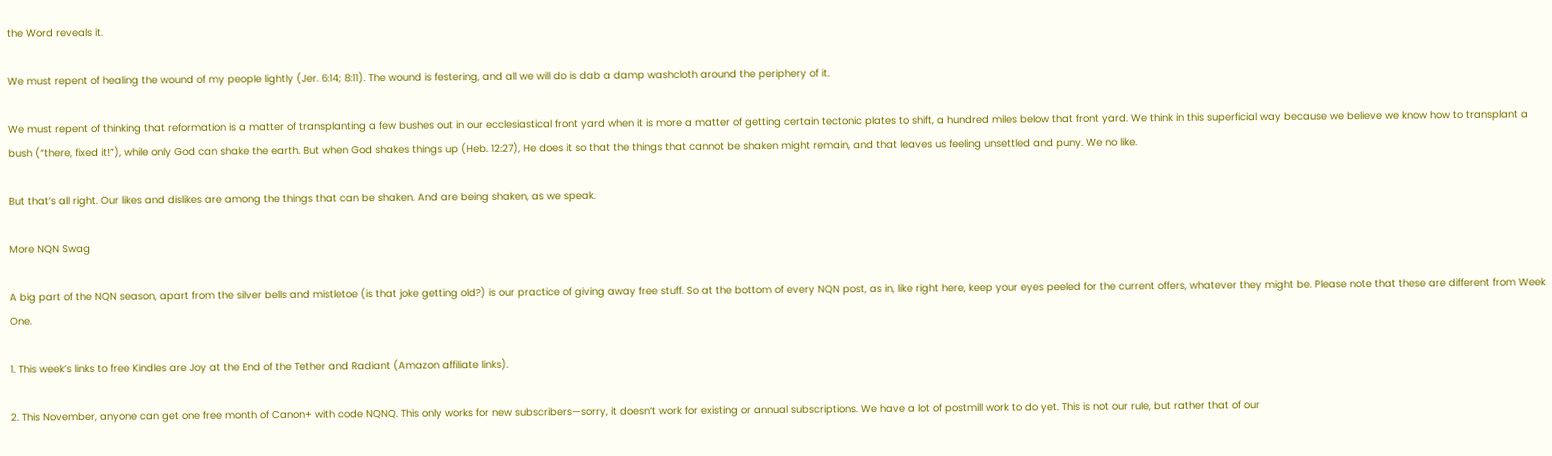the Word reveals it.

We must repent of healing the wound of my people lightly (Jer. 6:14; 8:11). The wound is festering, and all we will do is dab a damp washcloth around the periphery of it.

We must repent of thinking that reformation is a matter of transplanting a few bushes out in our ecclesiastical front yard when it is more a matter of getting certain tectonic plates to shift, a hundred miles below that front yard. We think in this superficial way because we believe we know how to transplant a bush (“there, fixed it!”), while only God can shake the earth. But when God shakes things up (Heb. 12:27), He does it so that the things that cannot be shaken might remain, and that leaves us feeling unsettled and puny. We no like.

But that’s all right. Our likes and dislikes are among the things that can be shaken. And are being shaken, as we speak.

More NQN Swag

A big part of the NQN season, apart from the silver bells and mistletoe (is that joke getting old?) is our practice of giving away free stuff. So at the bottom of every NQN post, as in, like right here, keep your eyes peeled for the current offers, whatever they might be. Please note that these are different from Week One.

1. This week’s links to free Kindles are Joy at the End of the Tether and Radiant (Amazon affiliate links).

2. This November, anyone can get one free month of Canon+ with code NQNQ. This only works for new subscribers—sorry, it doesn’t work for existing or annual subscriptions. We have a lot of postmill work to do yet. This is not our rule, but rather that of our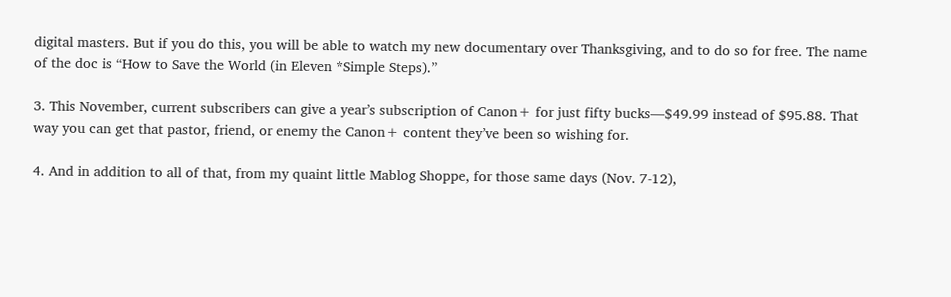digital masters. But if you do this, you will be able to watch my new documentary over Thanksgiving, and to do so for free. The name of the doc is “How to Save the World (in Eleven *Simple Steps).”

3. This November, current subscribers can give a year’s subscription of Canon+ for just fifty bucks—$49.99 instead of $95.88. That way you can get that pastor, friend, or enemy the Canon+ content they’ve been so wishing for.

4. And in addition to all of that, from my quaint little Mablog Shoppe, for those same days (Nov. 7-12),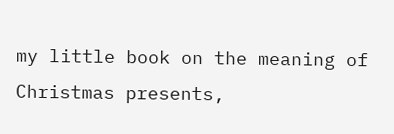my little book on the meaning of Christmas presents,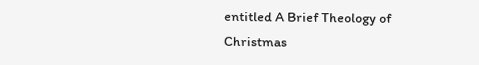entitled A Brief Theology of Christmas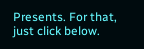Presents. For that, just click below.